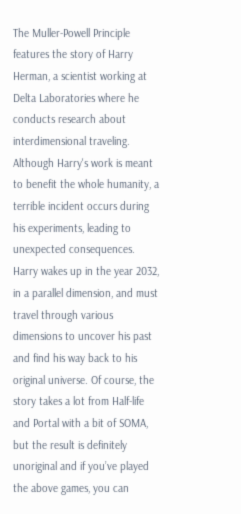The Muller-Powell Principle features the story of Harry Herman, a scientist working at Delta Laboratories where he conducts research about interdimensional traveling. Although Harry's work is meant to benefit the whole humanity, a terrible incident occurs during his experiments, leading to unexpected consequences. Harry wakes up in the year 2032, in a parallel dimension, and must travel through various dimensions to uncover his past and find his way back to his original universe. Of course, the story takes a lot from Half-life and Portal with a bit of SOMA, but the result is definitely unoriginal and if you’ve played the above games, you can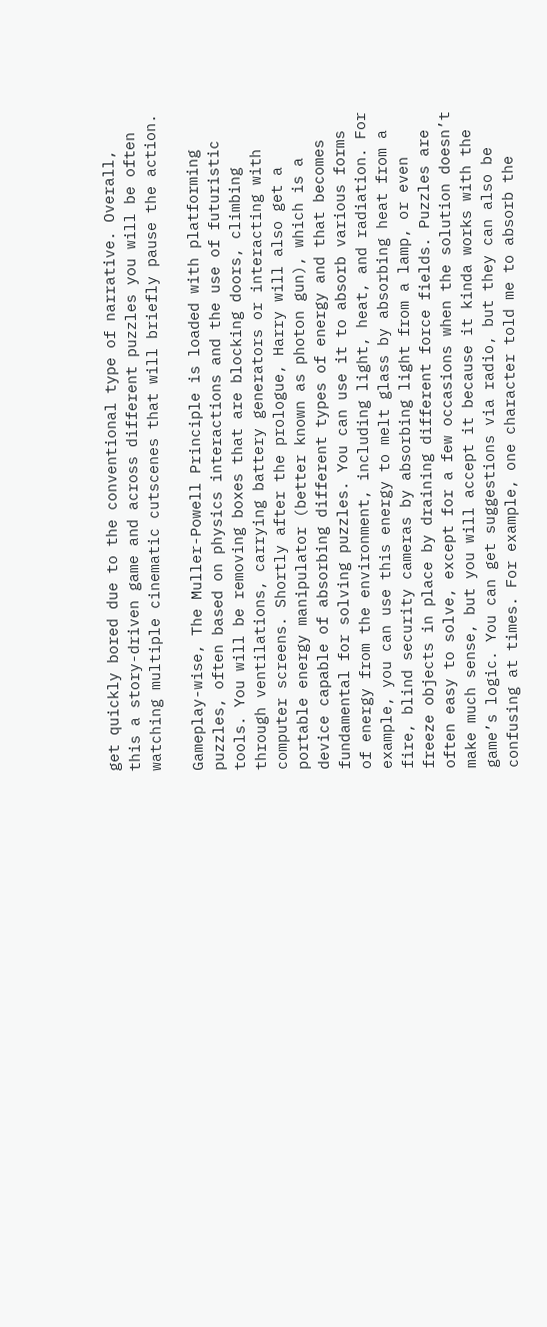get quickly bored due to the conventional type of narrative. Overall, this a story-driven game and across different puzzles you will be often watching multiple cinematic cutscenes that will briefly pause the action.

Gameplay-wise, The Muller-Powell Principle is loaded with platforming puzzles, often based on physics interactions and the use of futuristic tools. You will be removing boxes that are blocking doors, climbing through ventilations, carrying battery generators or interacting with computer screens. Shortly after the prologue, Harry will also get a portable energy manipulator (better known as photon gun), which is a device capable of absorbing different types of energy and that becomes fundamental for solving puzzles. You can use it to absorb various forms of energy from the environment, including light, heat, and radiation. For example, you can use this energy to melt glass by absorbing heat from a fire, blind security cameras by absorbing light from a lamp, or even freeze objects in place by draining different force fields. Puzzles are often easy to solve, except for a few occasions when the solution doesn’t make much sense, but you will accept it because it kinda works with the game’s logic. You can get suggestions via radio, but they can also be confusing at times. For example, one character told me to absorb the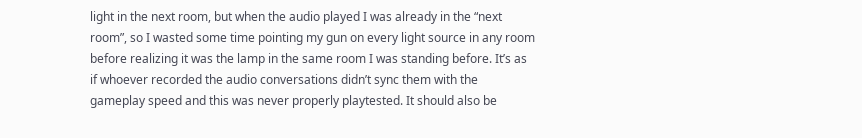light in the next room, but when the audio played I was already in the “next room”, so I wasted some time pointing my gun on every light source in any room before realizing it was the lamp in the same room I was standing before. It’s as if whoever recorded the audio conversations didn’t sync them with the gameplay speed and this was never properly playtested. It should also be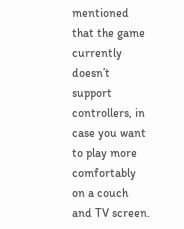mentioned that the game currently doesn’t support controllers, in case you want to play more comfortably on a couch and TV screen.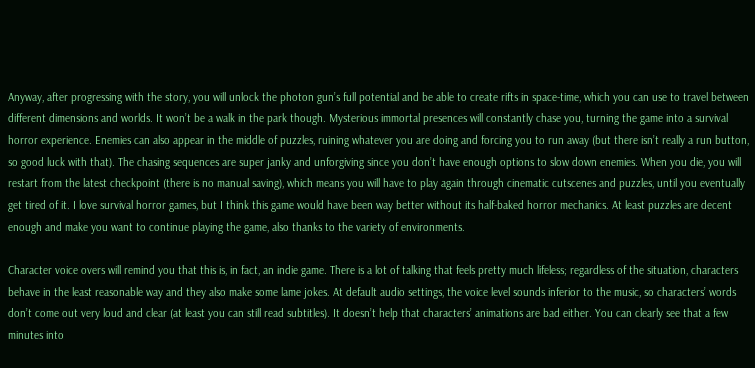Anyway, after progressing with the story, you will unlock the photon gun’s full potential and be able to create rifts in space-time, which you can use to travel between different dimensions and worlds. It won’t be a walk in the park though. Mysterious immortal presences will constantly chase you, turning the game into a survival horror experience. Enemies can also appear in the middle of puzzles, ruining whatever you are doing and forcing you to run away (but there isn’t really a run button, so good luck with that). The chasing sequences are super janky and unforgiving since you don’t have enough options to slow down enemies. When you die, you will restart from the latest checkpoint (there is no manual saving), which means you will have to play again through cinematic cutscenes and puzzles, until you eventually get tired of it. I love survival horror games, but I think this game would have been way better without its half-baked horror mechanics. At least puzzles are decent enough and make you want to continue playing the game, also thanks to the variety of environments.

Character voice overs will remind you that this is, in fact, an indie game. There is a lot of talking that feels pretty much lifeless; regardless of the situation, characters behave in the least reasonable way and they also make some lame jokes. At default audio settings, the voice level sounds inferior to the music, so characters’ words don’t come out very loud and clear (at least you can still read subtitles). It doesn’t help that characters’ animations are bad either. You can clearly see that a few minutes into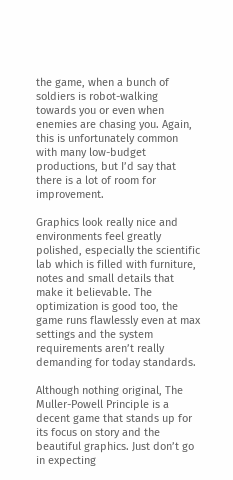the game, when a bunch of soldiers is robot-walking towards you or even when enemies are chasing you. Again, this is unfortunately common with many low-budget productions, but I’d say that there is a lot of room for improvement.

Graphics look really nice and environments feel greatly polished, especially the scientific lab which is filled with furniture, notes and small details that make it believable. The optimization is good too, the game runs flawlessly even at max settings and the system requirements aren’t really demanding for today standards.

Although nothing original, The Muller-Powell Principle is a decent game that stands up for its focus on story and the beautiful graphics. Just don’t go in expecting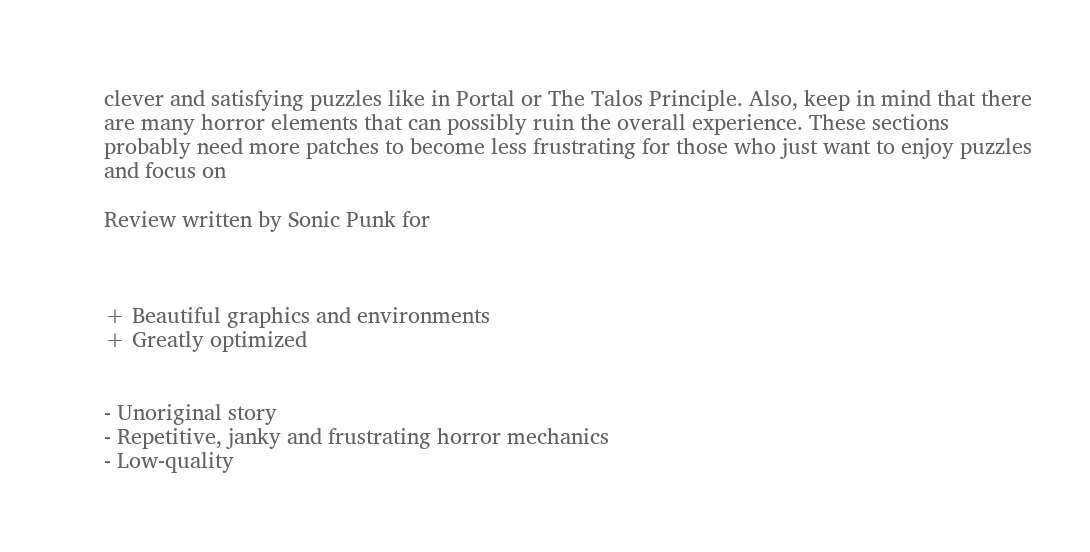clever and satisfying puzzles like in Portal or The Talos Principle. Also, keep in mind that there are many horror elements that can possibly ruin the overall experience. These sections probably need more patches to become less frustrating for those who just want to enjoy puzzles and focus on

Review written by Sonic Punk for



+ Beautiful graphics and environments
+ Greatly optimized


- Unoriginal story
- Repetitive, janky and frustrating horror mechanics
- Low-quality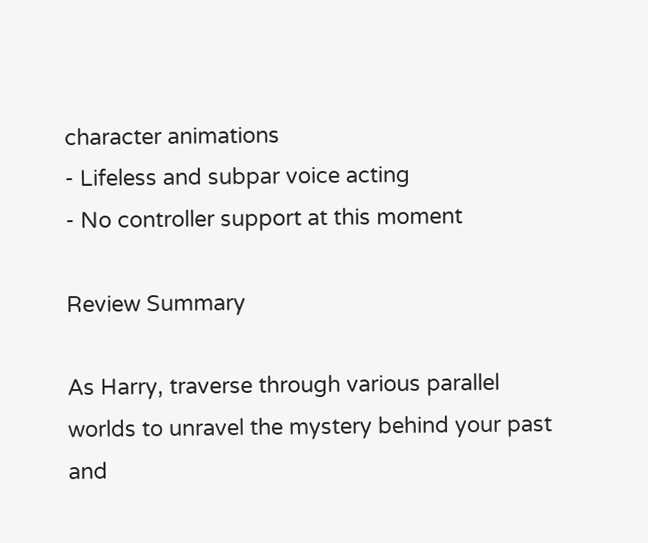character animations
- Lifeless and subpar voice acting
- No controller support at this moment

Review Summary

As Harry, traverse through various parallel worlds to unravel the mystery behind your past and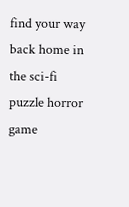find your way back home in the sci-fi puzzle horror game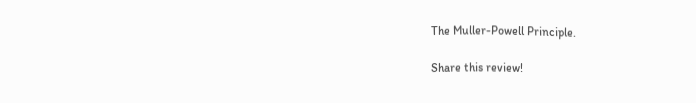The Muller-Powell Principle.

Share this review!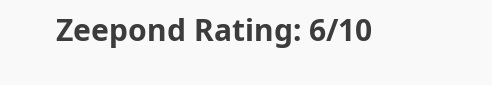Zeepond Rating: 6/10